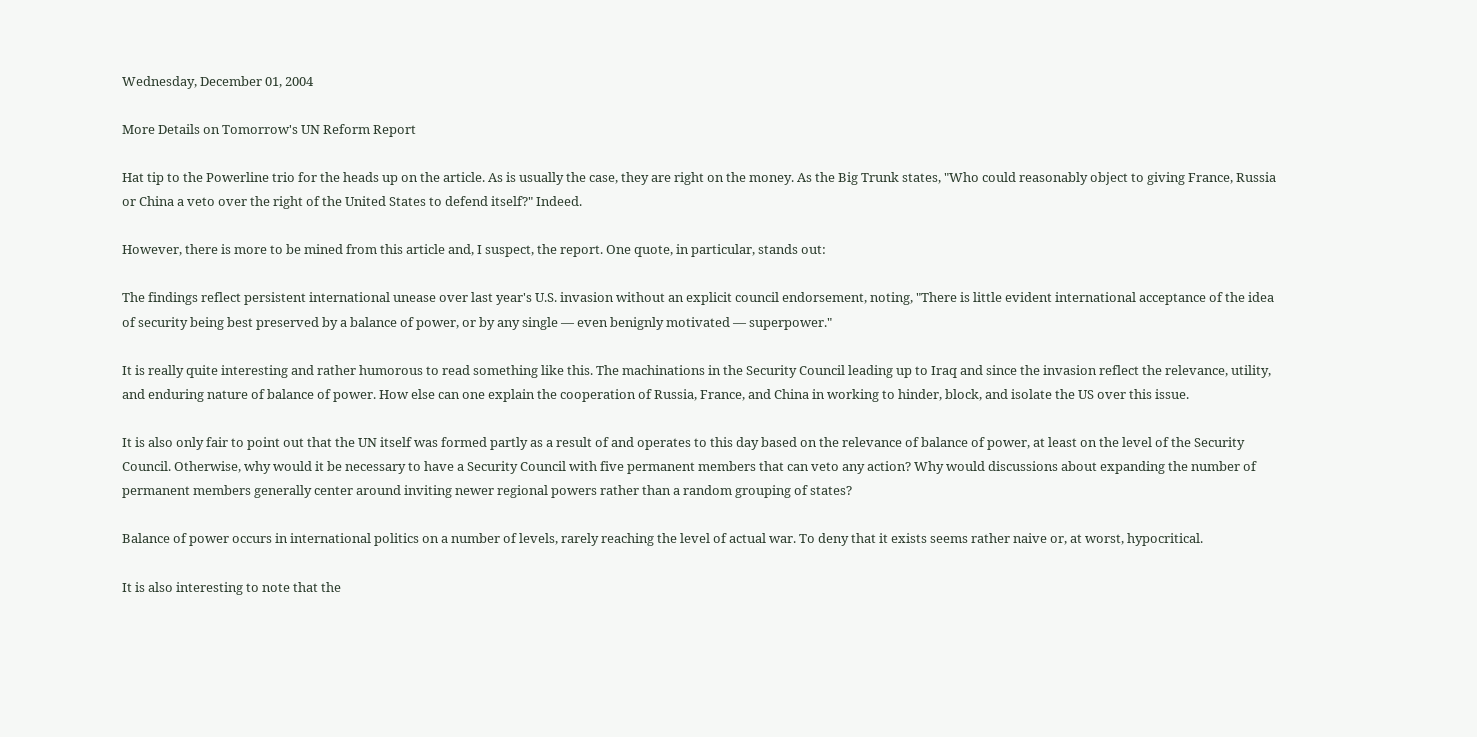Wednesday, December 01, 2004

More Details on Tomorrow's UN Reform Report

Hat tip to the Powerline trio for the heads up on the article. As is usually the case, they are right on the money. As the Big Trunk states, "Who could reasonably object to giving France, Russia or China a veto over the right of the United States to defend itself?" Indeed.

However, there is more to be mined from this article and, I suspect, the report. One quote, in particular, stands out:

The findings reflect persistent international unease over last year's U.S. invasion without an explicit council endorsement, noting, "There is little evident international acceptance of the idea of security being best preserved by a balance of power, or by any single — even benignly motivated — superpower."

It is really quite interesting and rather humorous to read something like this. The machinations in the Security Council leading up to Iraq and since the invasion reflect the relevance, utility, and enduring nature of balance of power. How else can one explain the cooperation of Russia, France, and China in working to hinder, block, and isolate the US over this issue.

It is also only fair to point out that the UN itself was formed partly as a result of and operates to this day based on the relevance of balance of power, at least on the level of the Security Council. Otherwise, why would it be necessary to have a Security Council with five permanent members that can veto any action? Why would discussions about expanding the number of permanent members generally center around inviting newer regional powers rather than a random grouping of states?

Balance of power occurs in international politics on a number of levels, rarely reaching the level of actual war. To deny that it exists seems rather naive or, at worst, hypocritical.

It is also interesting to note that the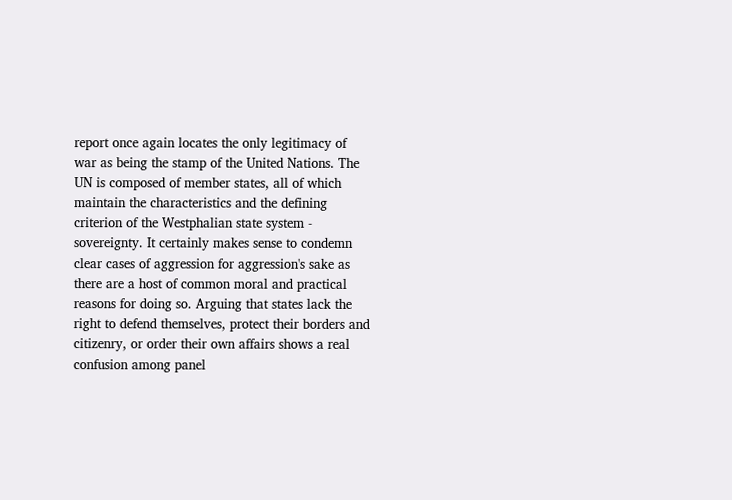report once again locates the only legitimacy of war as being the stamp of the United Nations. The UN is composed of member states, all of which maintain the characteristics and the defining criterion of the Westphalian state system - sovereignty. It certainly makes sense to condemn clear cases of aggression for aggression's sake as there are a host of common moral and practical reasons for doing so. Arguing that states lack the right to defend themselves, protect their borders and citizenry, or order their own affairs shows a real confusion among panel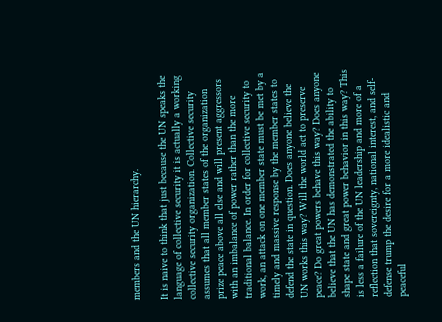members and the UN hierarchy.

It is naive to think that just because the UN speaks the language of collective security it is actually a working collective security organization. Collective security assumes that all member states of the organization prize peace above all else and will present aggressors with an imbalance of power rather than the more traditional balance. In order for collective security to work, an attack on one member state must be met by a timely and massive response by the member states to defend the state in question. Does anyone believe the UN works this way? Will the world act to preserve peace? Do great powers behave this way? Does anyone believe that the UN has demonstrated the ability to shape state and great power behavior in this way? This is less a failure of the UN leadership and more of a reflection that sovereignty, national interest, and self-defense trump the desire for a more idealistic and peaceful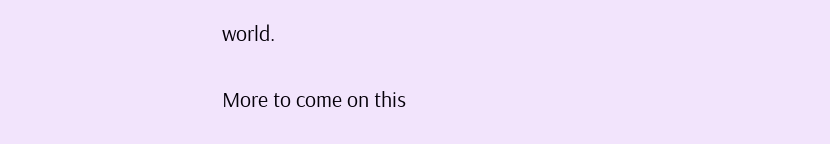world.

More to come on this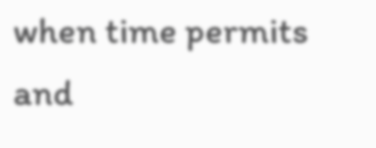when time permits and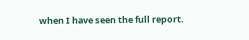when I have seen the full report.